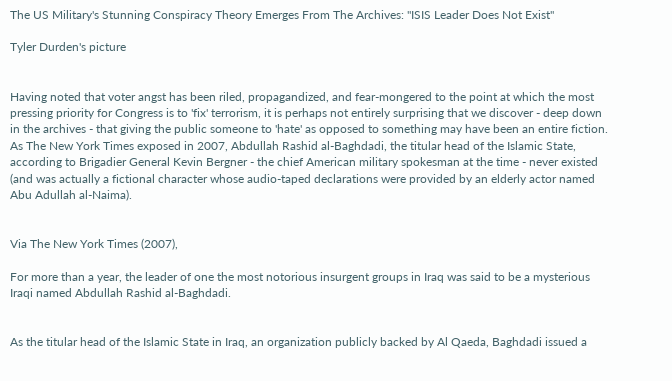The US Military's Stunning Conspiracy Theory Emerges From The Archives: "ISIS Leader Does Not Exist"

Tyler Durden's picture


Having noted that voter angst has been riled, propagandized, and fear-mongered to the point at which the most pressing priority for Congress is to 'fix' terrorism, it is perhaps not entirely surprising that we discover - deep down in the archives - that giving the public someone to 'hate' as opposed to something may have been an entire fiction. As The New York Times exposed in 2007, Abdullah Rashid al-Baghdadi, the titular head of the Islamic State, according to Brigadier General Kevin Bergner - the chief American military spokesman at the time - never existed (and was actually a fictional character whose audio-taped declarations were provided by an elderly actor named Abu Adullah al-Naima).


Via The New York Times (2007),

For more than a year, the leader of one the most notorious insurgent groups in Iraq was said to be a mysterious Iraqi named Abdullah Rashid al-Baghdadi.


As the titular head of the Islamic State in Iraq, an organization publicly backed by Al Qaeda, Baghdadi issued a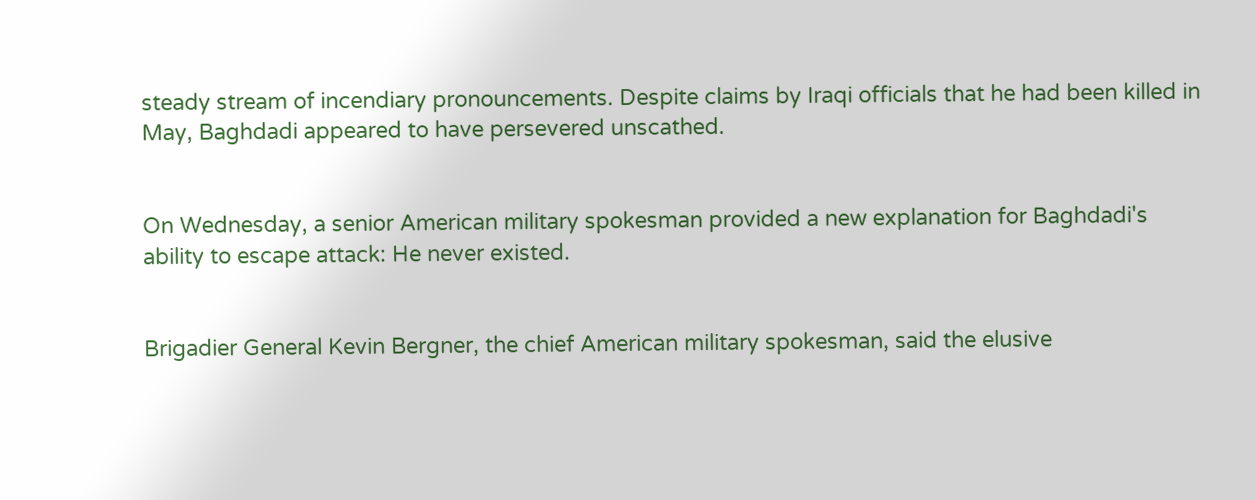steady stream of incendiary pronouncements. Despite claims by Iraqi officials that he had been killed in May, Baghdadi appeared to have persevered unscathed.


On Wednesday, a senior American military spokesman provided a new explanation for Baghdadi's ability to escape attack: He never existed.


Brigadier General Kevin Bergner, the chief American military spokesman, said the elusive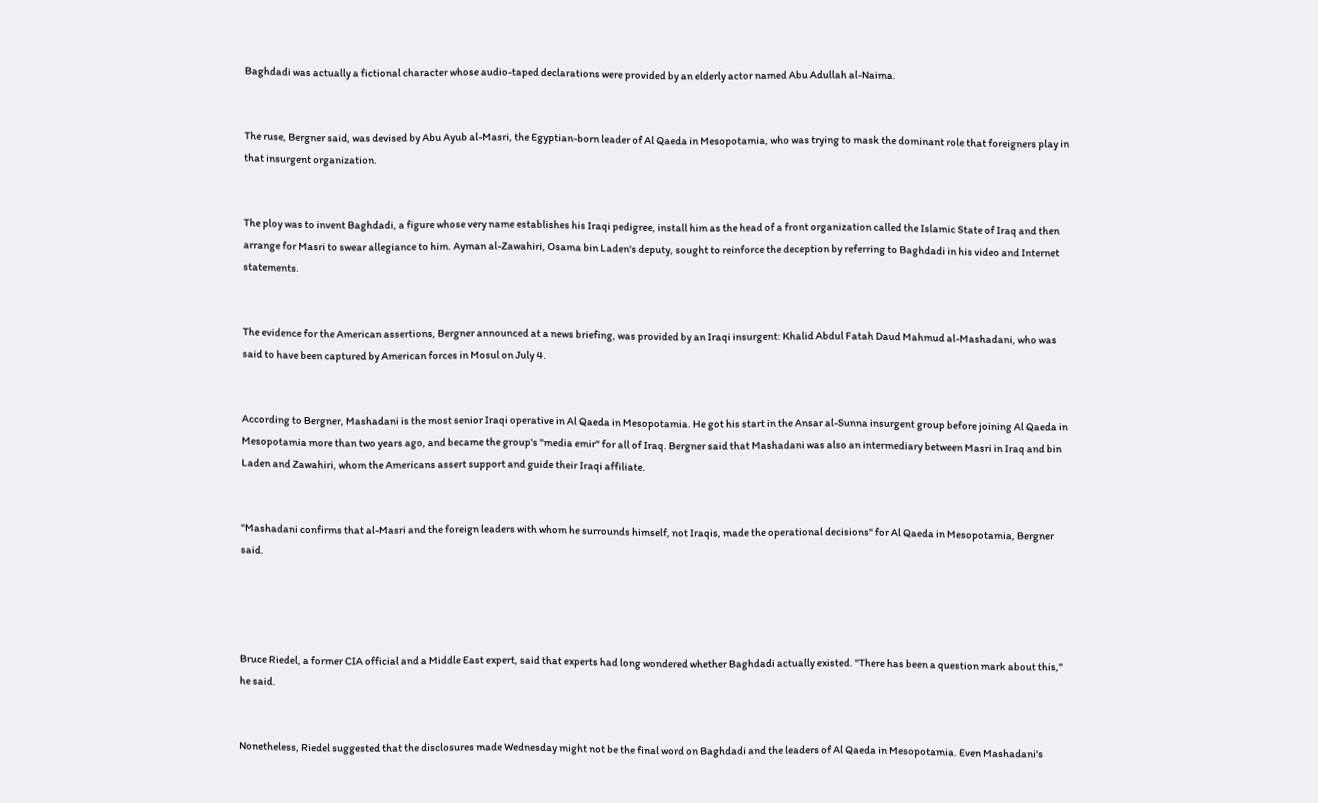Baghdadi was actually a fictional character whose audio-taped declarations were provided by an elderly actor named Abu Adullah al-Naima.


The ruse, Bergner said, was devised by Abu Ayub al-Masri, the Egyptian-born leader of Al Qaeda in Mesopotamia, who was trying to mask the dominant role that foreigners play in that insurgent organization.


The ploy was to invent Baghdadi, a figure whose very name establishes his Iraqi pedigree, install him as the head of a front organization called the Islamic State of Iraq and then arrange for Masri to swear allegiance to him. Ayman al-Zawahiri, Osama bin Laden's deputy, sought to reinforce the deception by referring to Baghdadi in his video and Internet statements.


The evidence for the American assertions, Bergner announced at a news briefing, was provided by an Iraqi insurgent: Khalid Abdul Fatah Daud Mahmud al-Mashadani, who was said to have been captured by American forces in Mosul on July 4.


According to Bergner, Mashadani is the most senior Iraqi operative in Al Qaeda in Mesopotamia. He got his start in the Ansar al-Sunna insurgent group before joining Al Qaeda in Mesopotamia more than two years ago, and became the group's "media emir" for all of Iraq. Bergner said that Mashadani was also an intermediary between Masri in Iraq and bin Laden and Zawahiri, whom the Americans assert support and guide their Iraqi affiliate.


"Mashadani confirms that al-Masri and the foreign leaders with whom he surrounds himself, not Iraqis, made the operational decisions" for Al Qaeda in Mesopotamia, Bergner said.




Bruce Riedel, a former CIA official and a Middle East expert, said that experts had long wondered whether Baghdadi actually existed. "There has been a question mark about this," he said.


Nonetheless, Riedel suggested that the disclosures made Wednesday might not be the final word on Baghdadi and the leaders of Al Qaeda in Mesopotamia. Even Mashadani's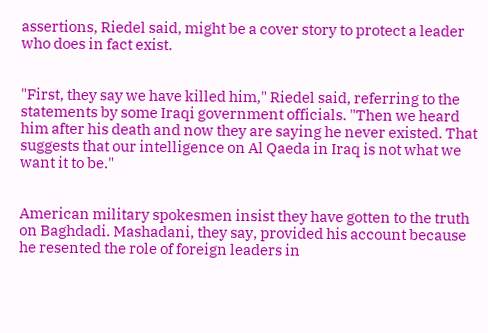assertions, Riedel said, might be a cover story to protect a leader who does in fact exist.


"First, they say we have killed him," Riedel said, referring to the statements by some Iraqi government officials. "Then we heard him after his death and now they are saying he never existed. That suggests that our intelligence on Al Qaeda in Iraq is not what we want it to be."


American military spokesmen insist they have gotten to the truth on Baghdadi. Mashadani, they say, provided his account because he resented the role of foreign leaders in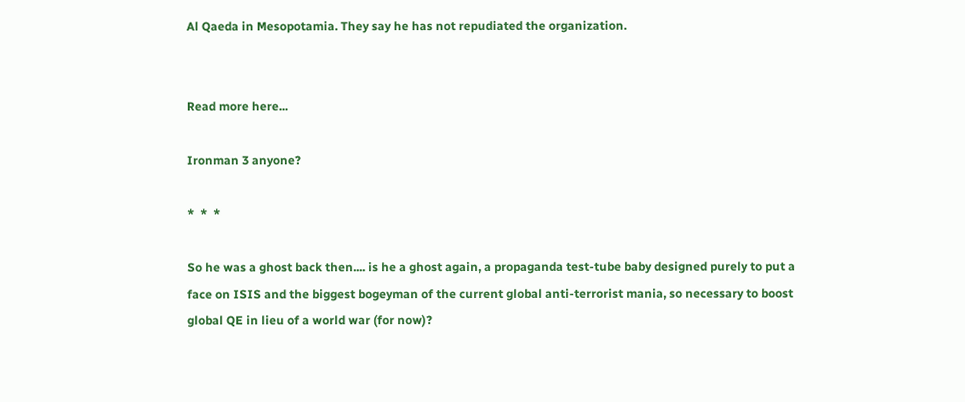Al Qaeda in Mesopotamia. They say he has not repudiated the organization.


Read more here...

Ironman 3 anyone?

*  *  *

So he was a ghost back then.... is he a ghost again, a propaganda test-tube baby designed purely to put a face on ISIS and the biggest bogeyman of the current global anti-terrorist mania, so necessary to boost global QE in lieu of a world war (for now)?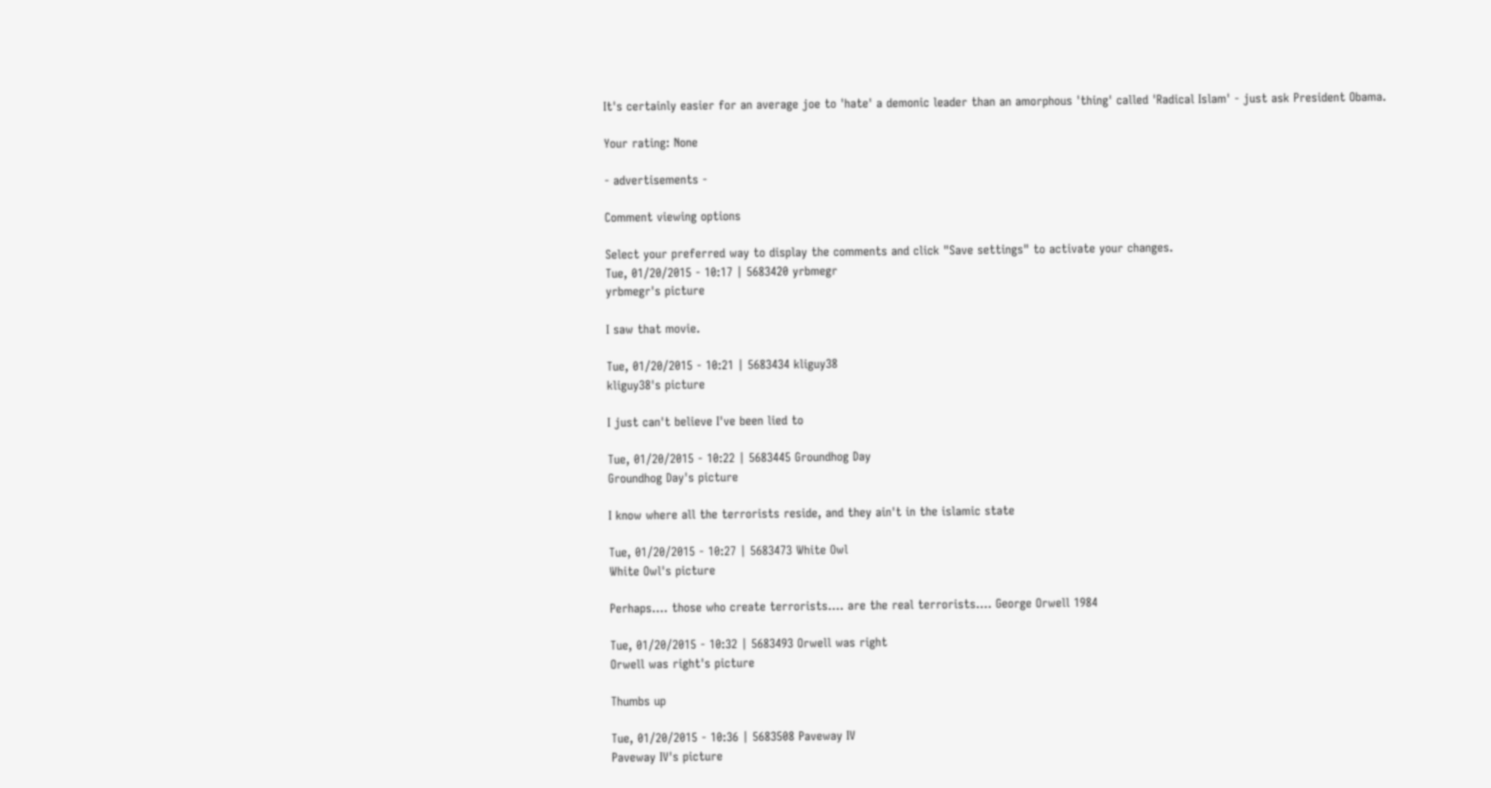It's certainly easier for an average joe to 'hate' a demonic leader than an amorphous 'thing' called 'Radical Islam' - just ask President Obama.

Your rating: None

- advertisements -

Comment viewing options

Select your preferred way to display the comments and click "Save settings" to activate your changes.
Tue, 01/20/2015 - 10:17 | 5683420 yrbmegr
yrbmegr's picture

I saw that movie.

Tue, 01/20/2015 - 10:21 | 5683434 kliguy38
kliguy38's picture

I just can't believe I've been lied to

Tue, 01/20/2015 - 10:22 | 5683445 Groundhog Day
Groundhog Day's picture

I know where all the terrorists reside, and they ain't in the islamic state

Tue, 01/20/2015 - 10:27 | 5683473 White Owl
White Owl's picture

Perhaps.... those who create terrorists.... are the real terrorists.... George Orwell 1984

Tue, 01/20/2015 - 10:32 | 5683493 Orwell was right
Orwell was right's picture

Thumbs up

Tue, 01/20/2015 - 10:36 | 5683508 Paveway IV
Paveway IV's picture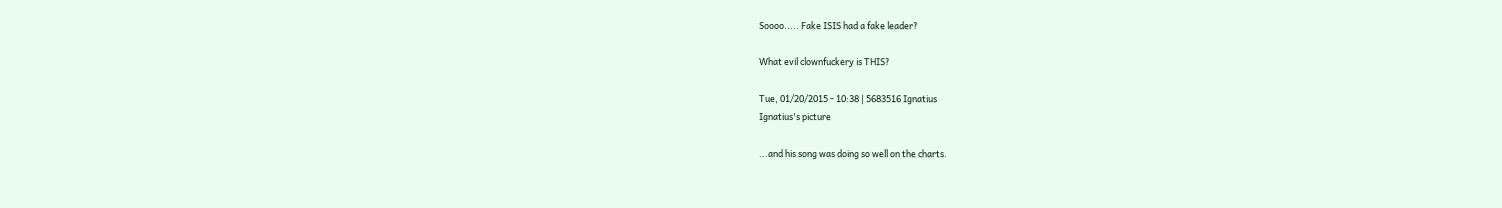Soooo..... Fake ISIS had a fake leader?

What evil clownfuckery is THIS?

Tue, 01/20/2015 - 10:38 | 5683516 Ignatius
Ignatius's picture

...and his song was doing so well on the charts.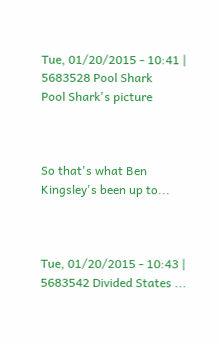Tue, 01/20/2015 - 10:41 | 5683528 Pool Shark
Pool Shark's picture



So that's what Ben Kingsley's been up to...



Tue, 01/20/2015 - 10:43 | 5683542 Divided States ...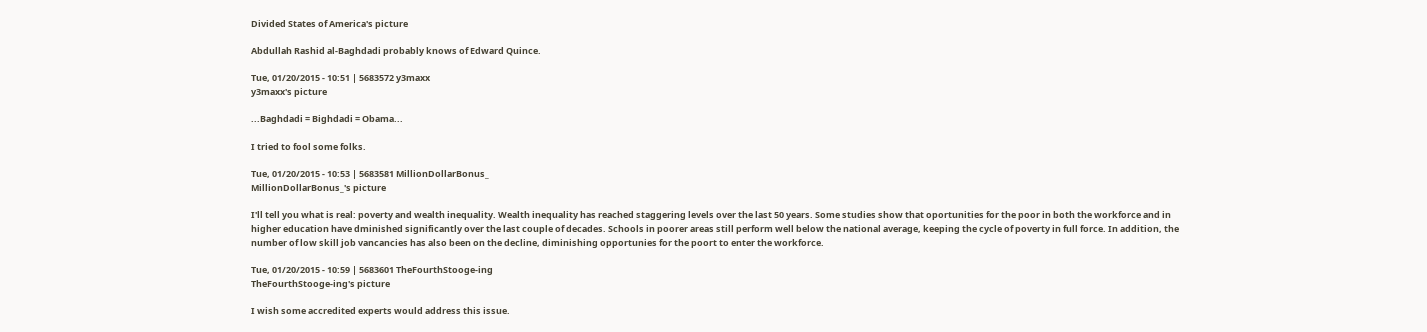Divided States of America's picture

Abdullah Rashid al-Baghdadi probably knows of Edward Quince.

Tue, 01/20/2015 - 10:51 | 5683572 y3maxx
y3maxx's picture

...Baghdadi = Bighdadi = Obama...

I tried to fool some folks.

Tue, 01/20/2015 - 10:53 | 5683581 MillionDollarBonus_
MillionDollarBonus_'s picture

I'll tell you what is real: poverty and wealth inequality. Wealth inequality has reached staggering levels over the last 50 years. Some studies show that oportunities for the poor in both the workforce and in higher education have dminished significantly over the last couple of decades. Schools in poorer areas still perform well below the national average, keeping the cycle of poverty in full force. In addition, the number of low skill job vancancies has also been on the decline, diminishing opportunies for the poort to enter the workforce.

Tue, 01/20/2015 - 10:59 | 5683601 TheFourthStooge-ing
TheFourthStooge-ing's picture

I wish some accredited experts would address this issue.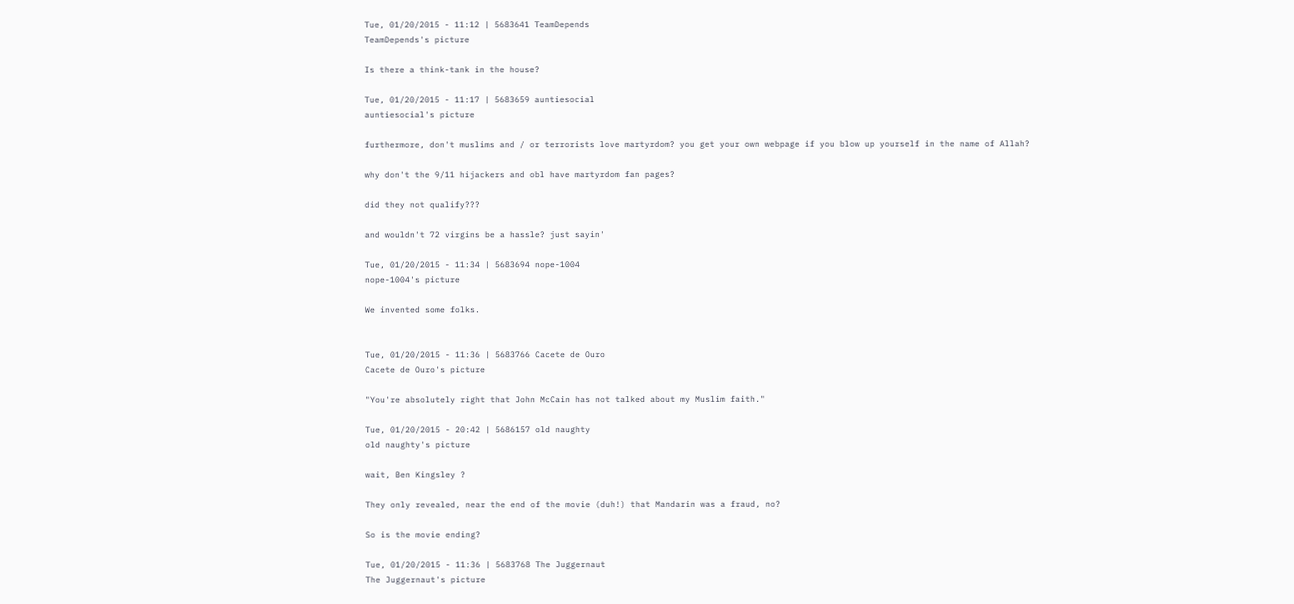Tue, 01/20/2015 - 11:12 | 5683641 TeamDepends
TeamDepends's picture

Is there a think-tank in the house?

Tue, 01/20/2015 - 11:17 | 5683659 auntiesocial
auntiesocial's picture

furthermore, don't muslims and / or terrorists love martyrdom? you get your own webpage if you blow up yourself in the name of Allah?

why don't the 9/11 hijackers and obl have martyrdom fan pages?

did they not qualify???

and wouldn't 72 virgins be a hassle? just sayin'

Tue, 01/20/2015 - 11:34 | 5683694 nope-1004
nope-1004's picture

We invented some folks.


Tue, 01/20/2015 - 11:36 | 5683766 Cacete de Ouro
Cacete de Ouro's picture

"You're absolutely right that John McCain has not talked about my Muslim faith."

Tue, 01/20/2015 - 20:42 | 5686157 old naughty
old naughty's picture

wait, Ben Kingsley ?

They only revealed, near the end of the movie (duh!) that Mandarin was a fraud, no?

So is the movie ending?

Tue, 01/20/2015 - 11:36 | 5683768 The Juggernaut
The Juggernaut's picture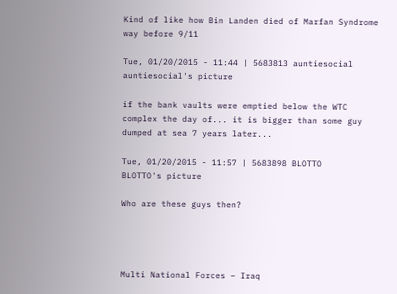Kind of like how Bin Landen died of Marfan Syndrome way before 9/11

Tue, 01/20/2015 - 11:44 | 5683813 auntiesocial
auntiesocial's picture

if the bank vaults were emptied below the WTC complex the day of... it is bigger than some guy dumped at sea 7 years later...

Tue, 01/20/2015 - 11:57 | 5683898 BLOTTO
BLOTTO's picture

Who are these guys then?




Multi National Forces – Iraq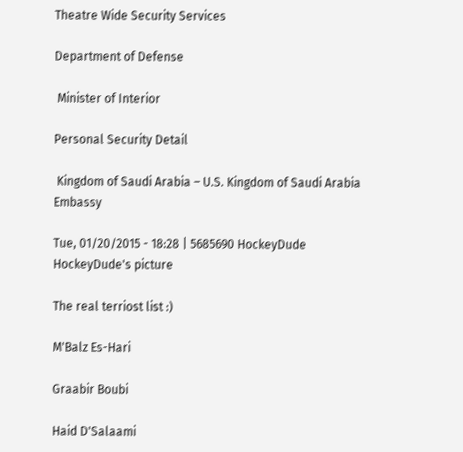Theatre Wide Security Services

Department of Defense

 Minister of Interior

Personal Security Detail

 Kingdom of Saudi Arabia – U.S. Kingdom of Saudi Arabia Embassy

Tue, 01/20/2015 - 18:28 | 5685690 HockeyDude
HockeyDude's picture

The real terriost list :)

M'Balz Es-Hari

Graabir Boubi

Haid D'Salaami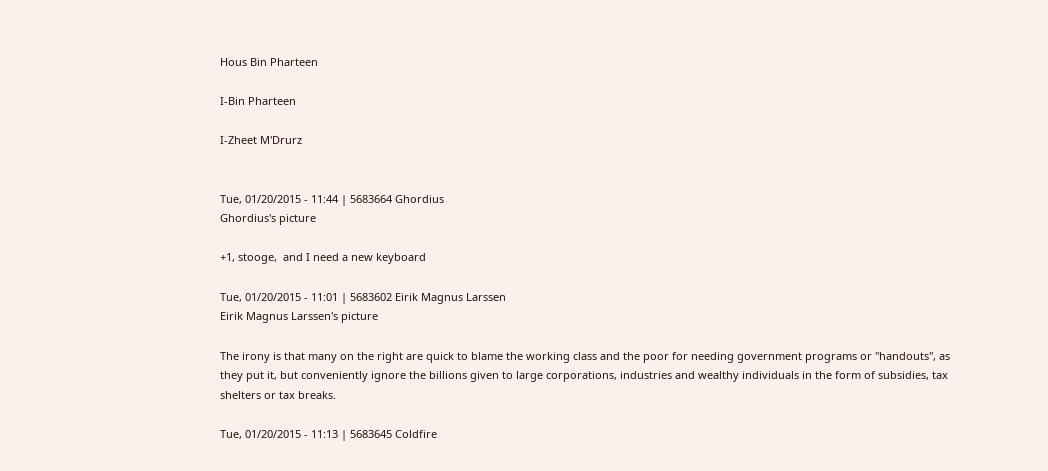Hous Bin Pharteen

I-Bin Pharteen

I-Zheet M'Drurz


Tue, 01/20/2015 - 11:44 | 5683664 Ghordius
Ghordius's picture

+1, stooge,  and I need a new keyboard

Tue, 01/20/2015 - 11:01 | 5683602 Eirik Magnus Larssen
Eirik Magnus Larssen's picture

The irony is that many on the right are quick to blame the working class and the poor for needing government programs or "handouts", as they put it, but conveniently ignore the billions given to large corporations, industries and wealthy individuals in the form of subsidies, tax shelters or tax breaks.

Tue, 01/20/2015 - 11:13 | 5683645 Coldfire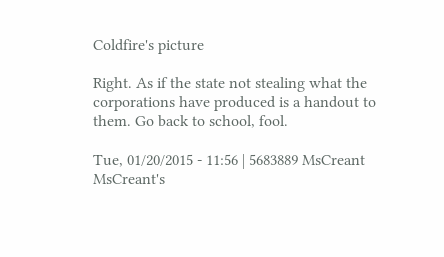Coldfire's picture

Right. As if the state not stealing what the corporations have produced is a handout to them. Go back to school, fool.

Tue, 01/20/2015 - 11:56 | 5683889 MsCreant
MsCreant's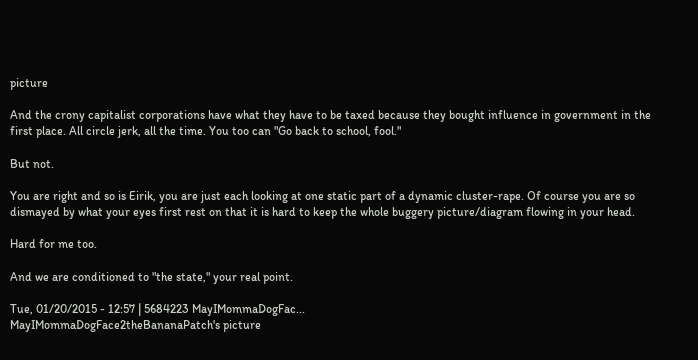picture

And the crony capitalist corporations have what they have to be taxed because they bought influence in government in the first place. All circle jerk, all the time. You too can "Go back to school, fool."

But not.

You are right and so is Eirik, you are just each looking at one static part of a dynamic cluster-rape. Of course you are so dismayed by what your eyes first rest on that it is hard to keep the whole buggery picture/diagram flowing in your head.

Hard for me too.

And we are conditioned to "the state," your real point.

Tue, 01/20/2015 - 12:57 | 5684223 MayIMommaDogFac...
MayIMommaDogFace2theBananaPatch's picture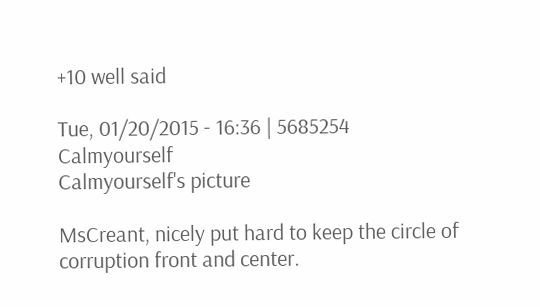+10 well said

Tue, 01/20/2015 - 16:36 | 5685254 Calmyourself
Calmyourself's picture

MsCreant, nicely put hard to keep the circle of corruption front and center.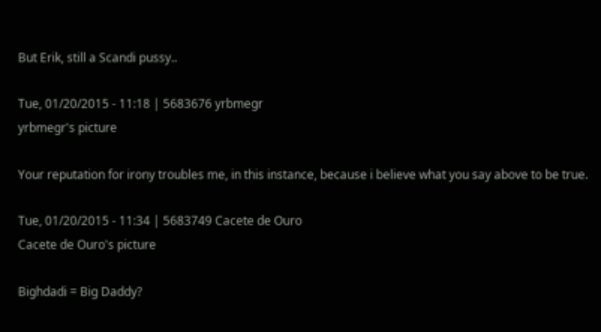But Erik, still a Scandi pussy..

Tue, 01/20/2015 - 11:18 | 5683676 yrbmegr
yrbmegr's picture

Your reputation for irony troubles me, in this instance, because i believe what you say above to be true.

Tue, 01/20/2015 - 11:34 | 5683749 Cacete de Ouro
Cacete de Ouro's picture

Bighdadi = Big Daddy?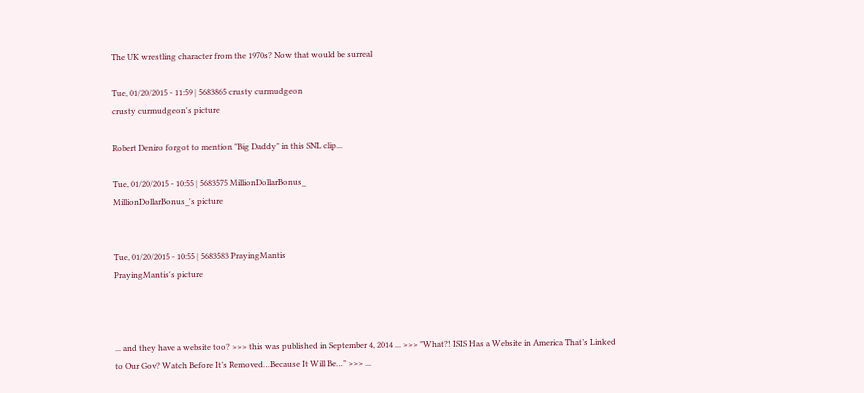The UK wrestling character from the 1970s? Now that would be surreal

Tue, 01/20/2015 - 11:59 | 5683865 crusty curmudgeon
crusty curmudgeon's picture

Robert Deniro forgot to mention "Big Daddy" in this SNL clip...

Tue, 01/20/2015 - 10:55 | 5683575 MillionDollarBonus_
MillionDollarBonus_'s picture


Tue, 01/20/2015 - 10:55 | 5683583 PrayingMantis
PrayingMantis's picture



... and they have a website too? >>> this was published in September 4, 2014 ... >>> "What?! ISIS Has a Website in America That’s Linked to Our Gov? Watch Before It’s Removed…Because It Will Be…" >>> ...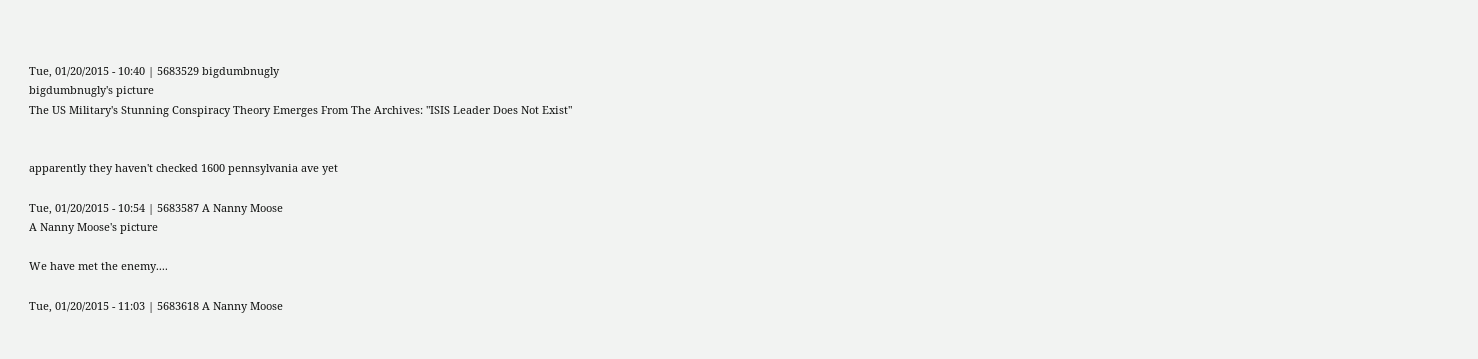Tue, 01/20/2015 - 10:40 | 5683529 bigdumbnugly
bigdumbnugly's picture
The US Military's Stunning Conspiracy Theory Emerges From The Archives: "ISIS Leader Does Not Exist"


apparently they haven't checked 1600 pennsylvania ave yet

Tue, 01/20/2015 - 10:54 | 5683587 A Nanny Moose
A Nanny Moose's picture

We have met the enemy....

Tue, 01/20/2015 - 11:03 | 5683618 A Nanny Moose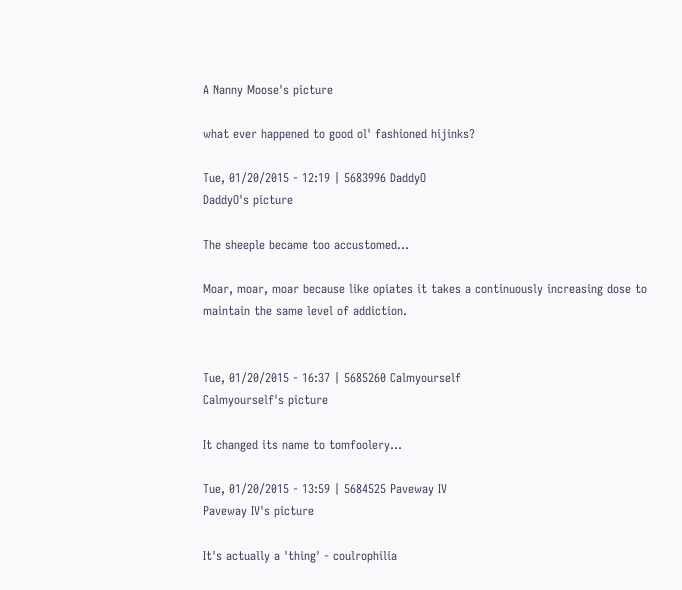A Nanny Moose's picture

what ever happened to good ol' fashioned hijinks?

Tue, 01/20/2015 - 12:19 | 5683996 DaddyO
DaddyO's picture

The sheeple became too accustomed...

Moar, moar, moar because like opiates it takes a continuously increasing dose to maintain the same level of addiction.


Tue, 01/20/2015 - 16:37 | 5685260 Calmyourself
Calmyourself's picture

It changed its name to tomfoolery...

Tue, 01/20/2015 - 13:59 | 5684525 Paveway IV
Paveway IV's picture

It's actually a 'thing' - coulrophilia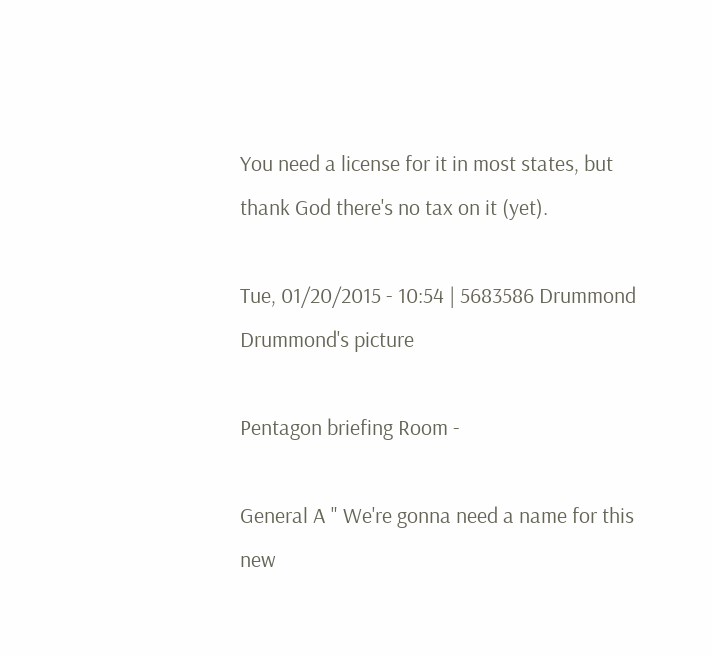You need a license for it in most states, but thank God there's no tax on it (yet).

Tue, 01/20/2015 - 10:54 | 5683586 Drummond
Drummond's picture

Pentagon briefing Room -

General A " We're gonna need a name for this new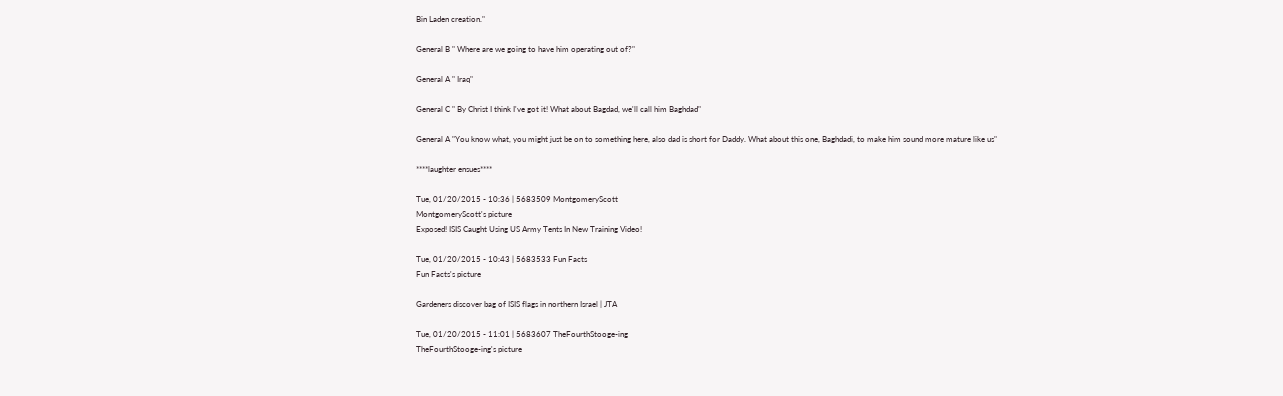Bin Laden creation."

General B " Where are we going to have him operating out of?"

General A " Iraq"

General C " By Christ I think I've got it! What about Bagdad, we'll call him Baghdad"

General A "You know what, you might just be on to something here, also dad is short for Daddy. What about this one, Baghdadi, to make him sound more mature like us"

****laughter ensues****

Tue, 01/20/2015 - 10:36 | 5683509 MontgomeryScott
MontgomeryScott's picture
Exposed! ISIS Caught Using US Army Tents In New Training Video!

Tue, 01/20/2015 - 10:43 | 5683533 Fun Facts
Fun Facts's picture

Gardeners discover bag of ISIS flags in northern Israel | JTA

Tue, 01/20/2015 - 11:01 | 5683607 TheFourthStooge-ing
TheFourthStooge-ing's picture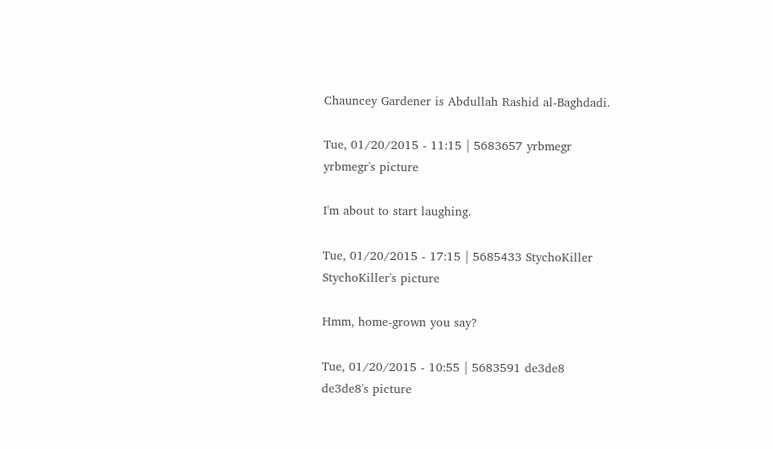Chauncey Gardener is Abdullah Rashid al-Baghdadi.

Tue, 01/20/2015 - 11:15 | 5683657 yrbmegr
yrbmegr's picture

I'm about to start laughing.

Tue, 01/20/2015 - 17:15 | 5685433 StychoKiller
StychoKiller's picture

Hmm, home-grown you say?

Tue, 01/20/2015 - 10:55 | 5683591 de3de8
de3de8's picture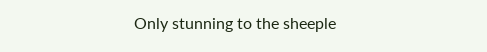Only stunning to the sheeple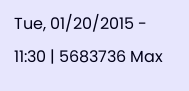Tue, 01/20/2015 - 11:30 | 5683736 Max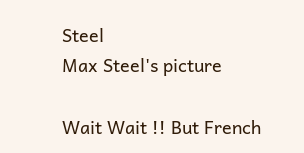Steel
Max Steel's picture

Wait Wait !! But French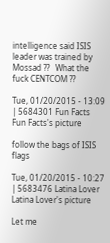intelligence said ISIS leader was trained by Mossad ??   What the fuck CENTCOM ??

Tue, 01/20/2015 - 13:09 | 5684301 Fun Facts
Fun Facts's picture

follow the bags of ISIS flags

Tue, 01/20/2015 - 10:27 | 5683476 Latina Lover
Latina Lover's picture

Let me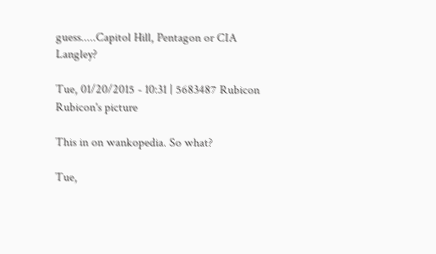guess.....Capitol Hill, Pentagon or CIA Langley?

Tue, 01/20/2015 - 10:31 | 5683487 Rubicon
Rubicon's picture

This in on wankopedia. So what?

Tue,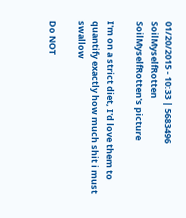01/20/2015 - 10:33 | 5683496 SoilMyselfRotten
SoilMyselfRotten's picture

I'm on a strict diet, I'd love them to quantify exactly how much shit i must swallow

Do NOT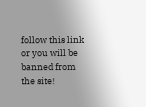follow this link or you will be banned from the site!